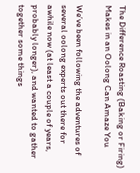The Difference Roasting (Baking or Firing) Makes in an Oolong Can Amaze You

We’ve been following the adventures of several oolong experts out there for awhile now (at least a couple of years, probably longer), and wanted to gather together some things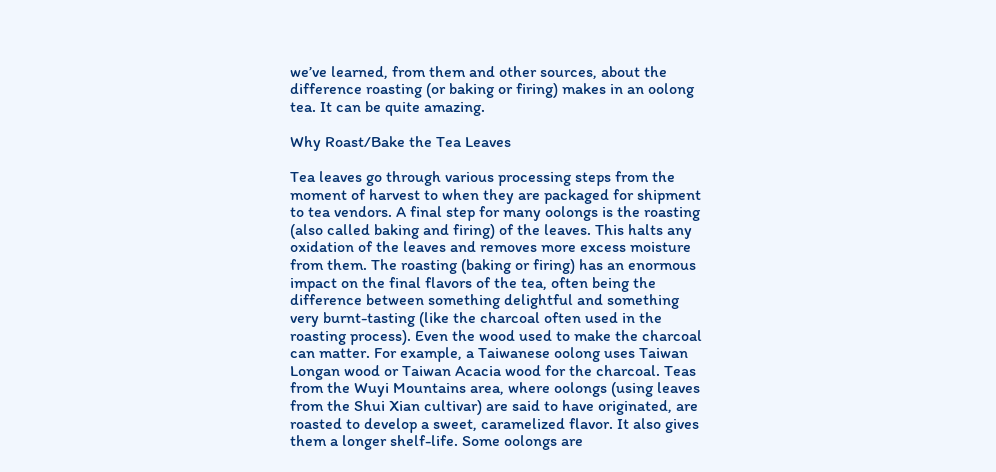we’ve learned, from them and other sources, about the difference roasting (or baking or firing) makes in an oolong tea. It can be quite amazing.

Why Roast/Bake the Tea Leaves

Tea leaves go through various processing steps from the moment of harvest to when they are packaged for shipment to tea vendors. A final step for many oolongs is the roasting (also called baking and firing) of the leaves. This halts any oxidation of the leaves and removes more excess moisture from them. The roasting (baking or firing) has an enormous impact on the final flavors of the tea, often being the difference between something delightful and something very burnt-tasting (like the charcoal often used in the roasting process). Even the wood used to make the charcoal can matter. For example, a Taiwanese oolong uses Taiwan Longan wood or Taiwan Acacia wood for the charcoal. Teas from the Wuyi Mountains area, where oolongs (using leaves from the Shui Xian cultivar) are said to have originated, are roasted to develop a sweet, caramelized flavor. It also gives them a longer shelf-life. Some oolongs are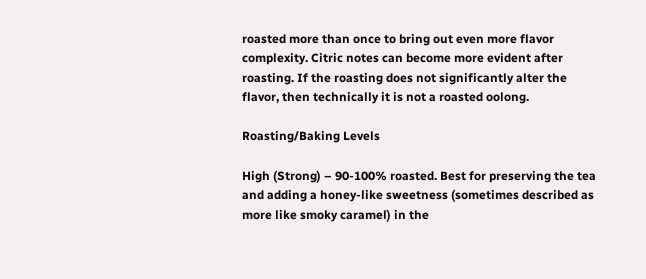roasted more than once to bring out even more flavor complexity. Citric notes can become more evident after roasting. If the roasting does not significantly alter the flavor, then technically it is not a roasted oolong.

Roasting/Baking Levels

High (Strong) – 90-100% roasted. Best for preserving the tea and adding a honey-like sweetness (sometimes described as more like smoky caramel) in the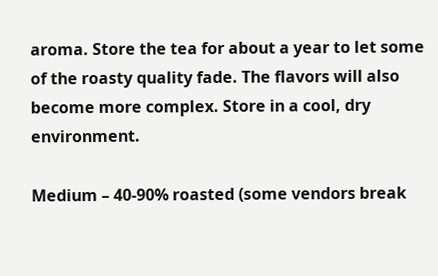aroma. Store the tea for about a year to let some of the roasty quality fade. The flavors will also become more complex. Store in a cool, dry environment.

Medium – 40-90% roasted (some vendors break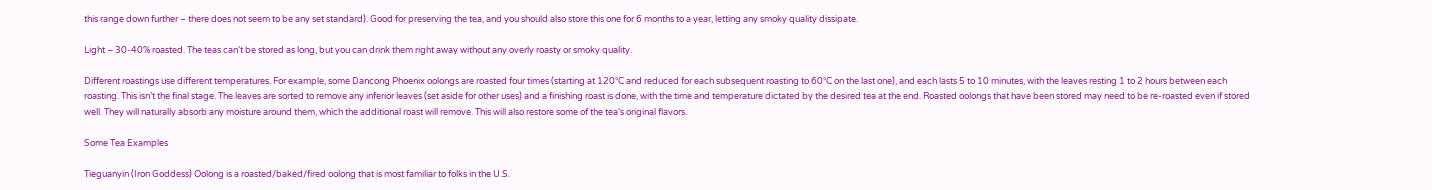this range down further – there does not seem to be any set standard). Good for preserving the tea, and you should also store this one for 6 months to a year, letting any smoky quality dissipate.

Light – 30-40% roasted. The teas can’t be stored as long, but you can drink them right away without any overly roasty or smoky quality.

Different roastings use different temperatures. For example, some Dancong Phoenix oolongs are roasted four times (starting at 120°C and reduced for each subsequent roasting to 60°C on the last one), and each lasts 5 to 10 minutes, with the leaves resting 1 to 2 hours between each roasting. This isn’t the final stage. The leaves are sorted to remove any inferior leaves (set aside for other uses) and a finishing roast is done, with the time and temperature dictated by the desired tea at the end. Roasted oolongs that have been stored may need to be re-roasted even if stored well. They will naturally absorb any moisture around them, which the additional roast will remove. This will also restore some of the tea’s original flavors.

Some Tea Examples

Tieguanyin (Iron Goddess) Oolong is a roasted/baked/fired oolong that is most familiar to folks in the U.S.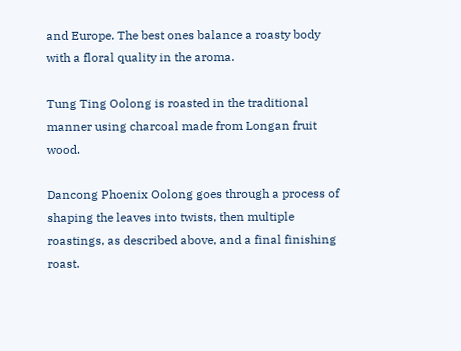and Europe. The best ones balance a roasty body with a floral quality in the aroma.

Tung Ting Oolong is roasted in the traditional manner using charcoal made from Longan fruit wood.

Dancong Phoenix Oolong goes through a process of shaping the leaves into twists, then multiple roastings, as described above, and a final finishing roast.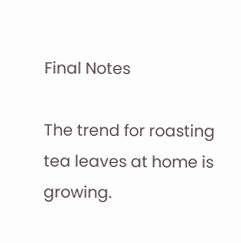Final Notes

The trend for roasting tea leaves at home is growing.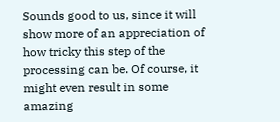Sounds good to us, since it will show more of an appreciation of how tricky this step of the processing can be. Of course, it might even result in some amazing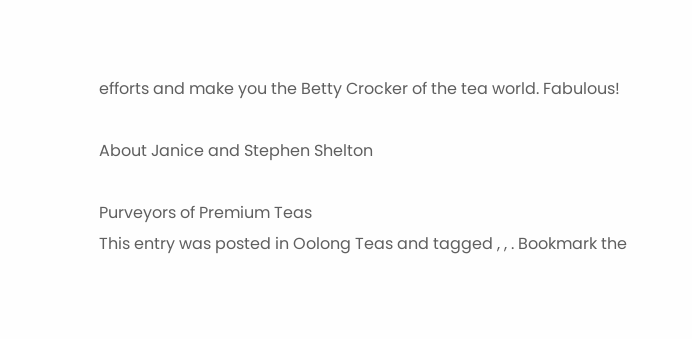efforts and make you the Betty Crocker of the tea world. Fabulous!

About Janice and Stephen Shelton

Purveyors of Premium Teas
This entry was posted in Oolong Teas and tagged , , . Bookmark the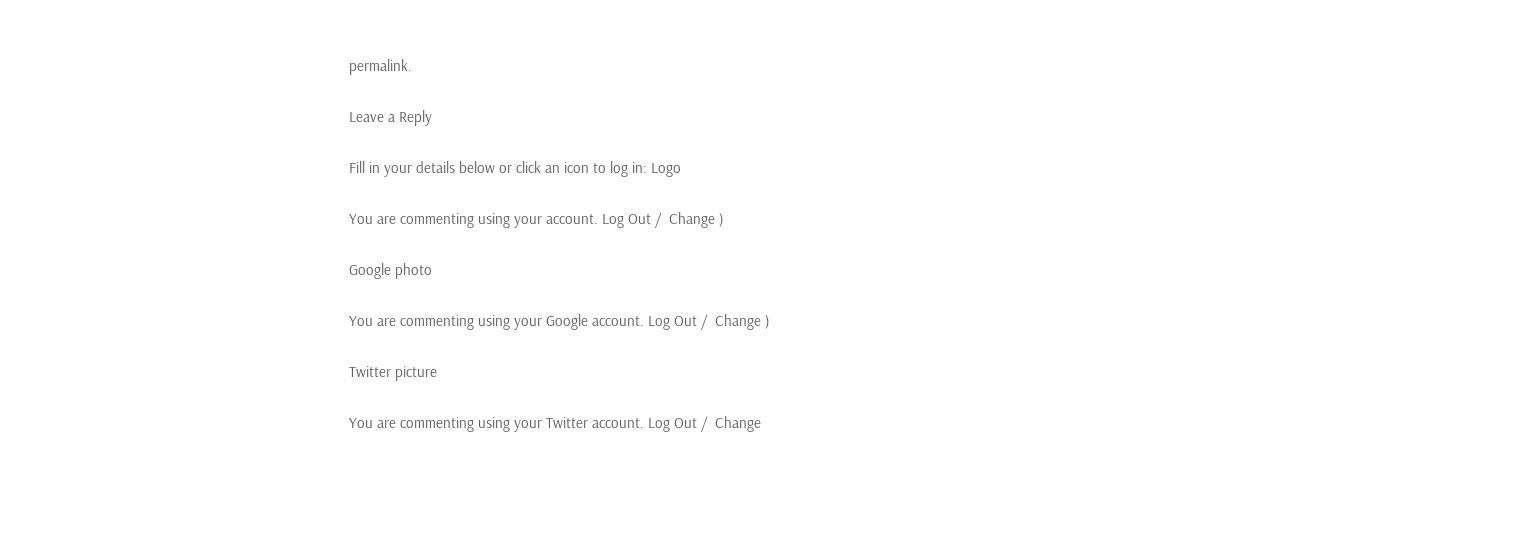permalink.

Leave a Reply

Fill in your details below or click an icon to log in: Logo

You are commenting using your account. Log Out /  Change )

Google photo

You are commenting using your Google account. Log Out /  Change )

Twitter picture

You are commenting using your Twitter account. Log Out /  Change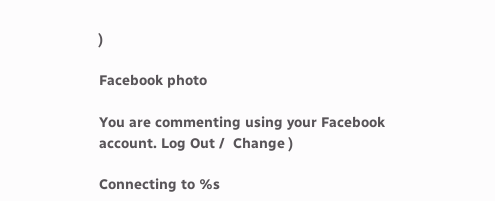)

Facebook photo

You are commenting using your Facebook account. Log Out /  Change )

Connecting to %s